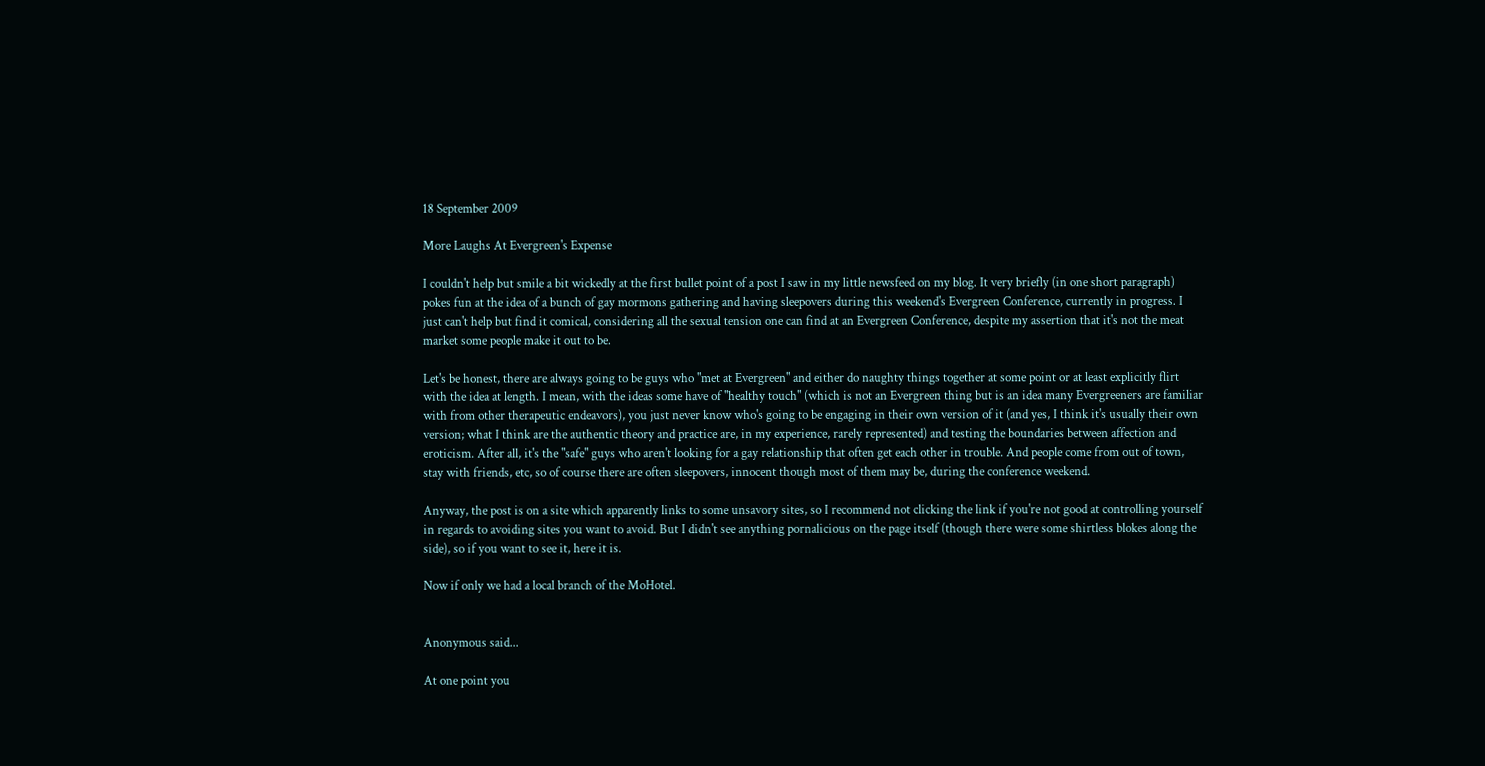18 September 2009

More Laughs At Evergreen's Expense

I couldn't help but smile a bit wickedly at the first bullet point of a post I saw in my little newsfeed on my blog. It very briefly (in one short paragraph) pokes fun at the idea of a bunch of gay mormons gathering and having sleepovers during this weekend's Evergreen Conference, currently in progress. I just can't help but find it comical, considering all the sexual tension one can find at an Evergreen Conference, despite my assertion that it's not the meat market some people make it out to be.

Let's be honest, there are always going to be guys who "met at Evergreen" and either do naughty things together at some point or at least explicitly flirt with the idea at length. I mean, with the ideas some have of "healthy touch" (which is not an Evergreen thing but is an idea many Evergreeners are familiar with from other therapeutic endeavors), you just never know who's going to be engaging in their own version of it (and yes, I think it's usually their own version; what I think are the authentic theory and practice are, in my experience, rarely represented) and testing the boundaries between affection and eroticism. After all, it's the "safe" guys who aren't looking for a gay relationship that often get each other in trouble. And people come from out of town, stay with friends, etc, so of course there are often sleepovers, innocent though most of them may be, during the conference weekend.

Anyway, the post is on a site which apparently links to some unsavory sites, so I recommend not clicking the link if you're not good at controlling yourself in regards to avoiding sites you want to avoid. But I didn't see anything pornalicious on the page itself (though there were some shirtless blokes along the side), so if you want to see it, here it is.

Now if only we had a local branch of the MoHotel.


Anonymous said...

At one point you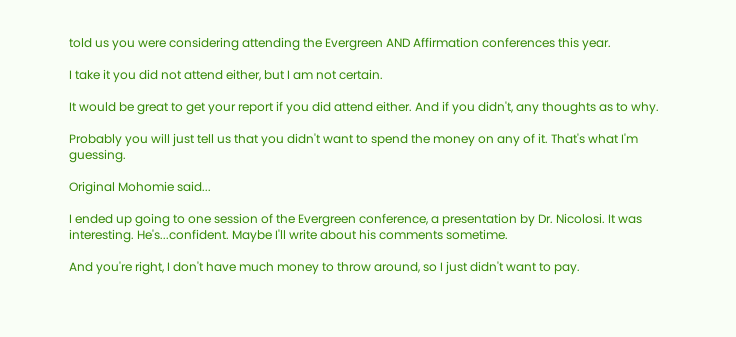told us you were considering attending the Evergreen AND Affirmation conferences this year.

I take it you did not attend either, but I am not certain.

It would be great to get your report if you did attend either. And if you didn't, any thoughts as to why.

Probably you will just tell us that you didn't want to spend the money on any of it. That's what I'm guessing.

Original Mohomie said...

I ended up going to one session of the Evergreen conference, a presentation by Dr. Nicolosi. It was interesting. He's...confident. Maybe I'll write about his comments sometime.

And you're right, I don't have much money to throw around, so I just didn't want to pay.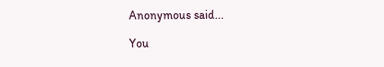Anonymous said...

You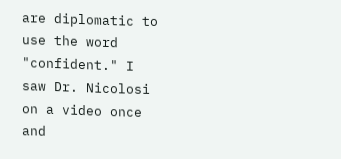are diplomatic to use the word "confident." I saw Dr. Nicolosi on a video once and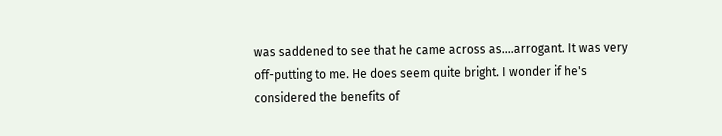was saddened to see that he came across as....arrogant. It was very off-putting to me. He does seem quite bright. I wonder if he's considered the benefits of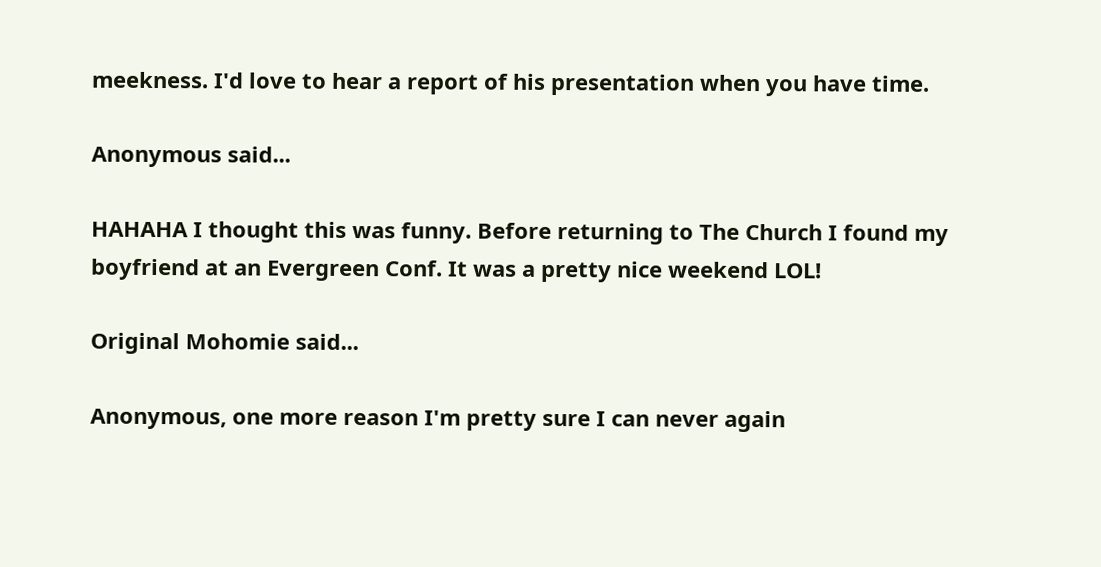meekness. I'd love to hear a report of his presentation when you have time.

Anonymous said...

HAHAHA I thought this was funny. Before returning to The Church I found my boyfriend at an Evergreen Conf. It was a pretty nice weekend LOL!

Original Mohomie said...

Anonymous, one more reason I'm pretty sure I can never again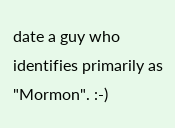date a guy who identifies primarily as "Mormon". :-)